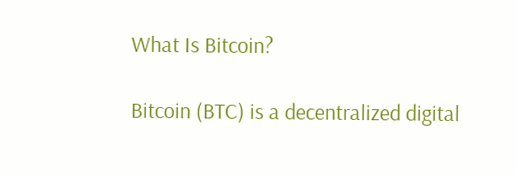What Is Bitcoin?

Bitcoin (BTC) is a decentralized digital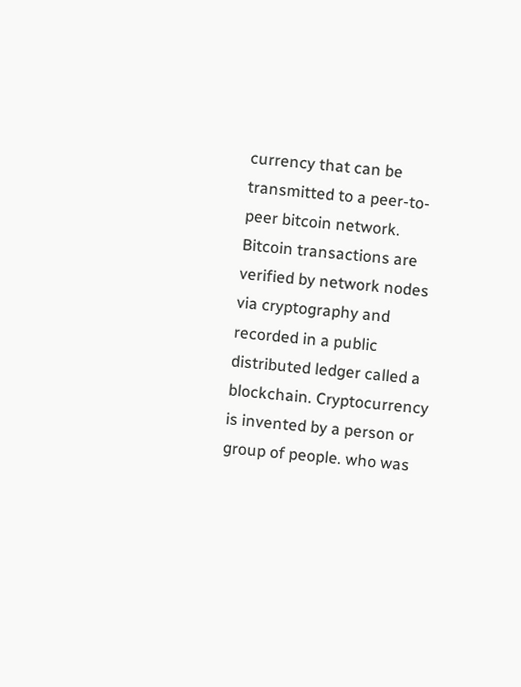currency that can be transmitted to a peer-to-peer bitcoin network. Bitcoin transactions are verified by network nodes via cryptography and recorded in a public distributed ledger called a blockchain. Cryptocurrency is invented by a person or group of people. who was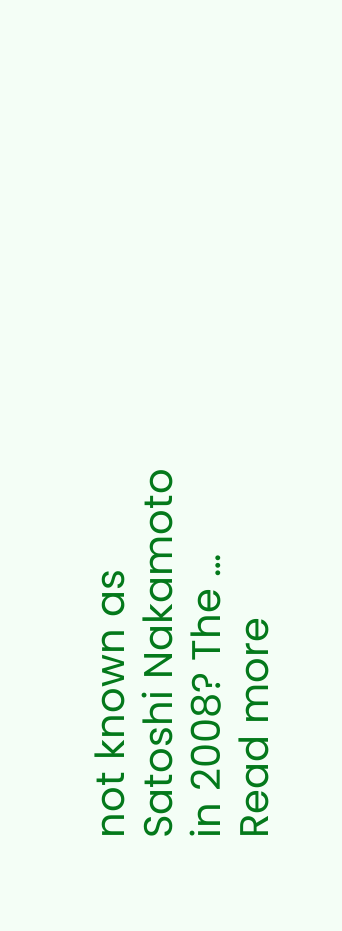not known as Satoshi Nakamoto in 2008? The … Read more